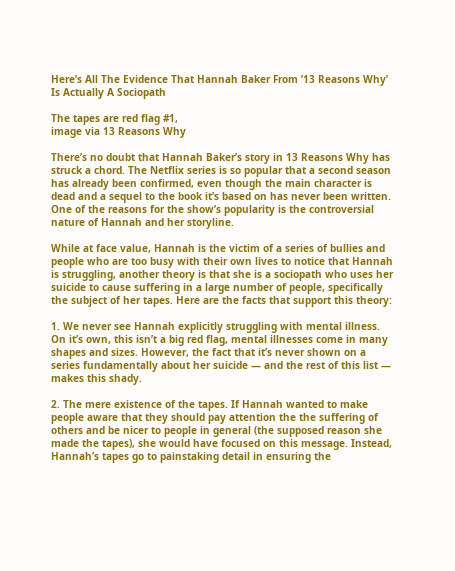Here’s All The Evidence That Hannah Baker From ’13 Reasons Why’ Is Actually A Sociopath

The tapes are red flag #1,
image via 13 Reasons Why

There’s no doubt that Hannah Baker’s story in 13 Reasons Why has struck a chord. The Netflix series is so popular that a second season has already been confirmed, even though the main character is dead and a sequel to the book it’s based on has never been written. One of the reasons for the show’s popularity is the controversial nature of Hannah and her storyline.

While at face value, Hannah is the victim of a series of bullies and people who are too busy with their own lives to notice that Hannah is struggling, another theory is that she is a sociopath who uses her suicide to cause suffering in a large number of people, specifically the subject of her tapes. Here are the facts that support this theory:

1. We never see Hannah explicitly struggling with mental illness. On it’s own, this isn’t a big red flag, mental illnesses come in many shapes and sizes. However, the fact that it’s never shown on a series fundamentally about her suicide — and the rest of this list — makes this shady.

2. The mere existence of the tapes. If Hannah wanted to make people aware that they should pay attention the the suffering of others and be nicer to people in general (the supposed reason she made the tapes), she would have focused on this message. Instead, Hannah’s tapes go to painstaking detail in ensuring the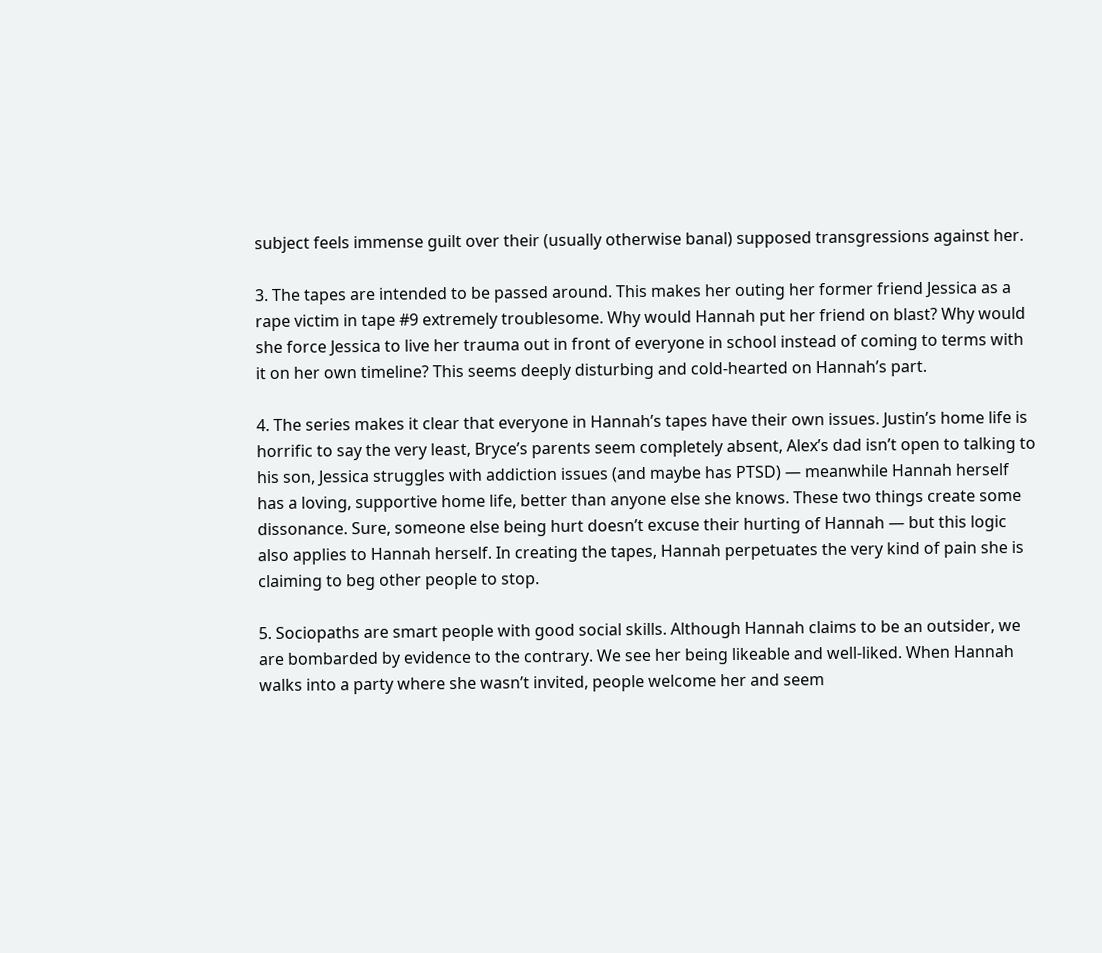subject feels immense guilt over their (usually otherwise banal) supposed transgressions against her.

3. The tapes are intended to be passed around. This makes her outing her former friend Jessica as a rape victim in tape #9 extremely troublesome. Why would Hannah put her friend on blast? Why would she force Jessica to live her trauma out in front of everyone in school instead of coming to terms with it on her own timeline? This seems deeply disturbing and cold-hearted on Hannah’s part.

4. The series makes it clear that everyone in Hannah’s tapes have their own issues. Justin’s home life is horrific to say the very least, Bryce’s parents seem completely absent, Alex’s dad isn’t open to talking to his son, Jessica struggles with addiction issues (and maybe has PTSD) — meanwhile Hannah herself has a loving, supportive home life, better than anyone else she knows. These two things create some dissonance. Sure, someone else being hurt doesn’t excuse their hurting of Hannah — but this logic also applies to Hannah herself. In creating the tapes, Hannah perpetuates the very kind of pain she is claiming to beg other people to stop.

5. Sociopaths are smart people with good social skills. Although Hannah claims to be an outsider, we are bombarded by evidence to the contrary. We see her being likeable and well-liked. When Hannah walks into a party where she wasn’t invited, people welcome her and seem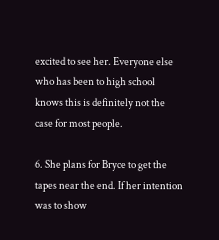excited to see her. Everyone else who has been to high school knows this is definitely not the case for most people.

6. She plans for Bryce to get the tapes near the end. If her intention was to show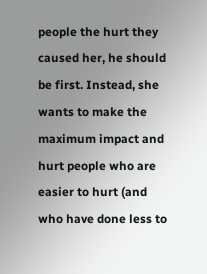people the hurt they caused her, he should be first. Instead, she wants to make the maximum impact and hurt people who are easier to hurt (and who have done less to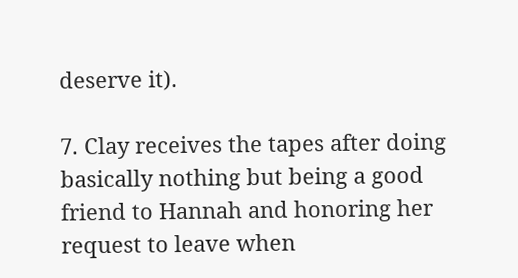deserve it).

7. Clay receives the tapes after doing basically nothing but being a good friend to Hannah and honoring her request to leave when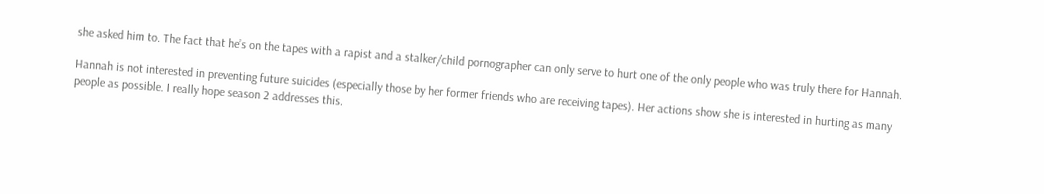she asked him to. The fact that he’s on the tapes with a rapist and a stalker/child pornographer can only serve to hurt one of the only people who was truly there for Hannah.

Hannah is not interested in preventing future suicides (especially those by her former friends who are receiving tapes). Her actions show she is interested in hurting as many people as possible. I really hope season 2 addresses this.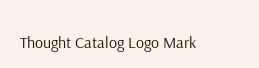Thought Catalog Logo Mark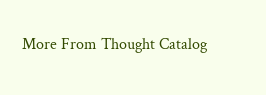More From Thought Catalog